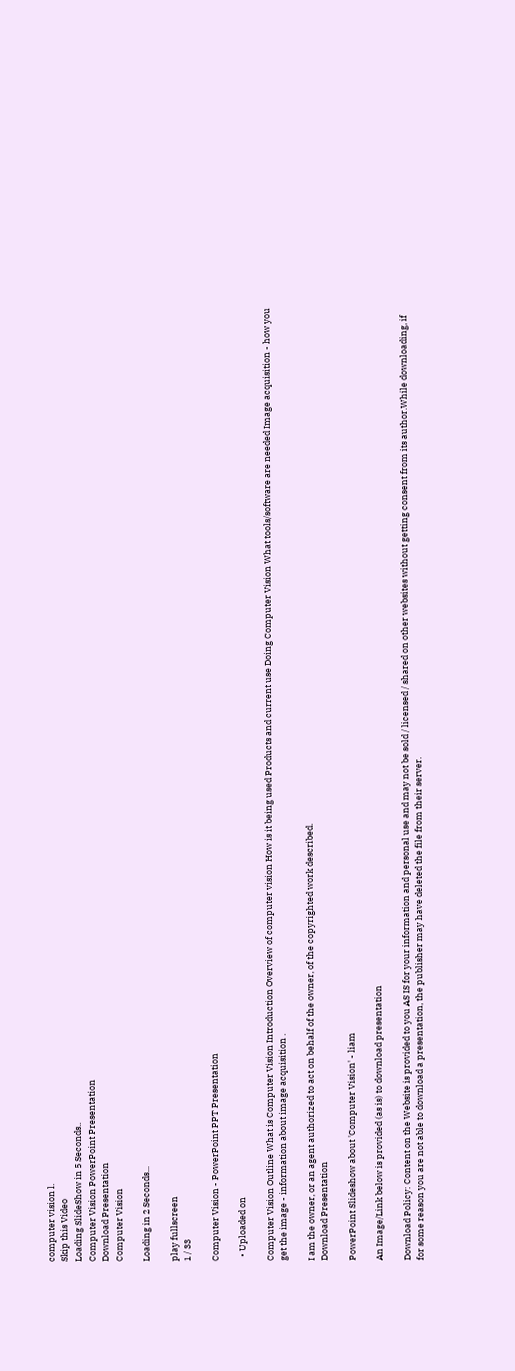computer vision l.
Skip this Video
Loading SlideShow in 5 Seconds..
Computer Vision PowerPoint Presentation
Download Presentation
Computer Vision

Loading in 2 Seconds...

play fullscreen
1 / 33

Computer Vision - PowerPoint PPT Presentation

  • Uploaded on

Computer Vision Outline What is Computer Vision Introduction Overview of computer vision How is it being used Products and current use Doing Computer Vision What tools/software are needed Image acquisition - how you get the image - information about image acquisition .

I am the owner, or an agent authorized to act on behalf of the owner, of the copyrighted work described.
Download Presentation

PowerPoint Slideshow about 'Computer Vision' - liam

An Image/Link below is provided (as is) to download presentation

Download Policy: Content on the Website is provided to you AS IS for your information and personal use and may not be sold / licensed / shared on other websites without getting consent from its author.While downloading, if for some reason you are not able to download a presentation, the publisher may have deleted the file from their server.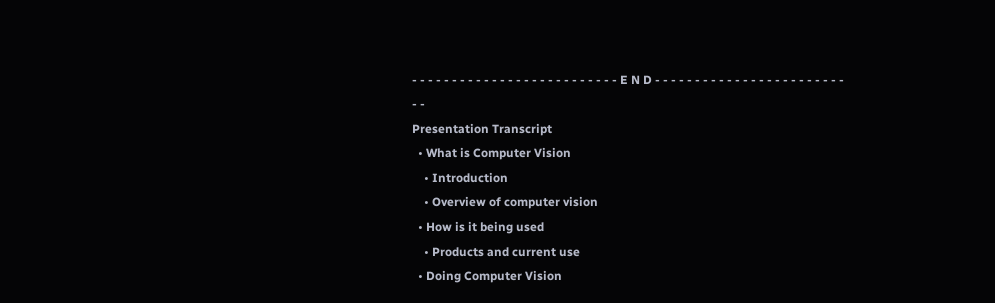- - - - - - - - - - - - - - - - - - - - - - - - - - E N D - - - - - - - - - - - - - - - - - - - - - - - - - -
Presentation Transcript
  • What is Computer Vision
    • Introduction
    • Overview of computer vision
  • How is it being used
    • Products and current use
  • Doing Computer Vision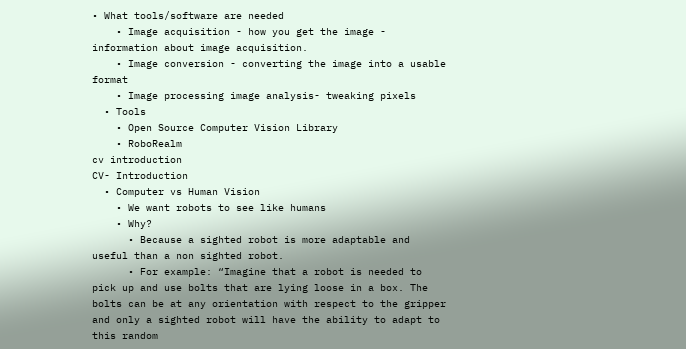• What tools/software are needed
    • Image acquisition - how you get the image - information about image acquisition.
    • Image conversion - converting the image into a usable format
    • Image processing image analysis- tweaking pixels
  • Tools
    • Open Source Computer Vision Library
    • RoboRealm
cv introduction
CV- Introduction
  • Computer vs Human Vision
    • We want robots to see like humans
    • Why?
      • Because a sighted robot is more adaptable and useful than a non sighted robot.
      • For example: “Imagine that a robot is needed to pick up and use bolts that are lying loose in a box. The bolts can be at any orientation with respect to the gripper and only a sighted robot will have the ability to adapt to this random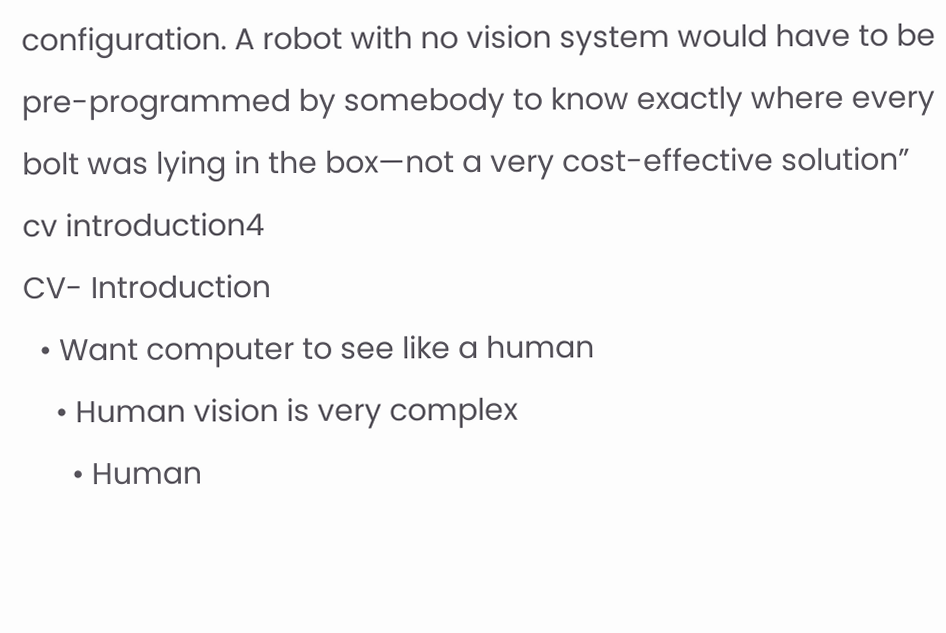configuration. A robot with no vision system would have to be pre-programmed by somebody to know exactly where every bolt was lying in the box—not a very cost-effective solution”
cv introduction4
CV- Introduction
  • Want computer to see like a human
    • Human vision is very complex
      • Human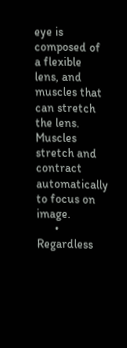eye is composed of a flexible lens, and muscles that can stretch the lens. Muscles stretch and contract automatically to focus on image.
      • Regardless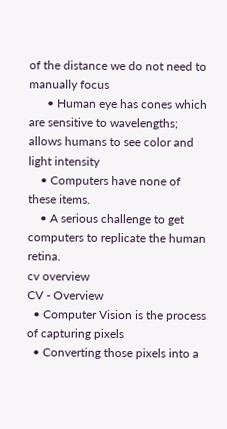of the distance we do not need to manually focus
      • Human eye has cones which are sensitive to wavelengths; allows humans to see color and light intensity
    • Computers have none of these items.
    • A serious challenge to get computers to replicate the human retina.
cv overview
CV - Overview
  • Computer Vision is the process of capturing pixels
  • Converting those pixels into a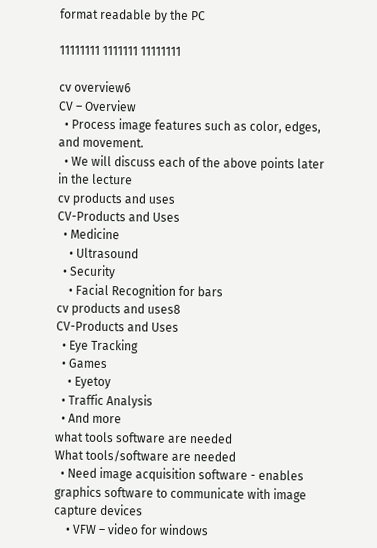format readable by the PC

11111111 1111111 11111111

cv overview6
CV – Overview
  • Process image features such as color, edges, and movement.
  • We will discuss each of the above points later in the lecture
cv products and uses
CV-Products and Uses
  • Medicine
    • Ultrasound
  • Security
    • Facial Recognition for bars
cv products and uses8
CV-Products and Uses
  • Eye Tracking
  • Games
    • Eyetoy
  • Traffic Analysis
  • And more
what tools software are needed
What tools/software are needed
  • Need image acquisition software - enables graphics software to communicate with image capture devices
    • VFW – video for windows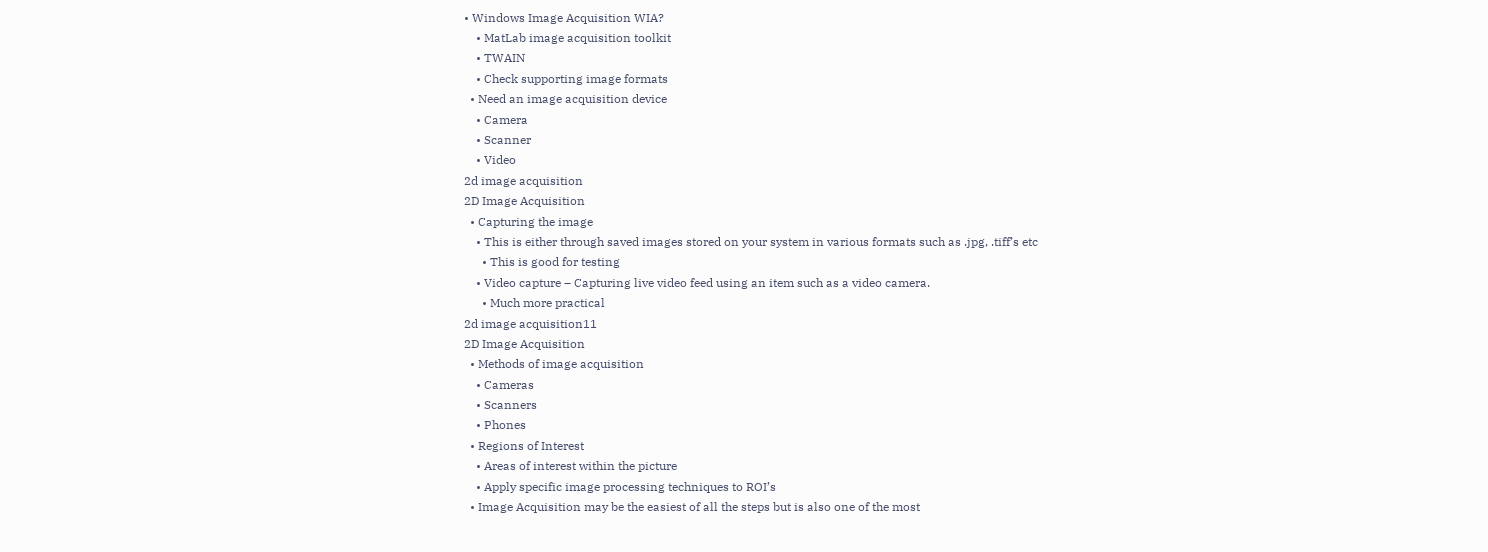• Windows Image Acquisition WIA?
    • MatLab image acquisition toolkit
    • TWAIN
    • Check supporting image formats
  • Need an image acquisition device
    • Camera
    • Scanner
    • Video
2d image acquisition
2D Image Acquisition
  • Capturing the image
    • This is either through saved images stored on your system in various formats such as .jpg, .tiff’s etc
      • This is good for testing
    • Video capture – Capturing live video feed using an item such as a video camera.
      • Much more practical
2d image acquisition11
2D Image Acquisition
  • Methods of image acquisition
    • Cameras
    • Scanners
    • Phones
  • Regions of Interest
    • Areas of interest within the picture
    • Apply specific image processing techniques to ROI’s
  • Image Acquisition may be the easiest of all the steps but is also one of the most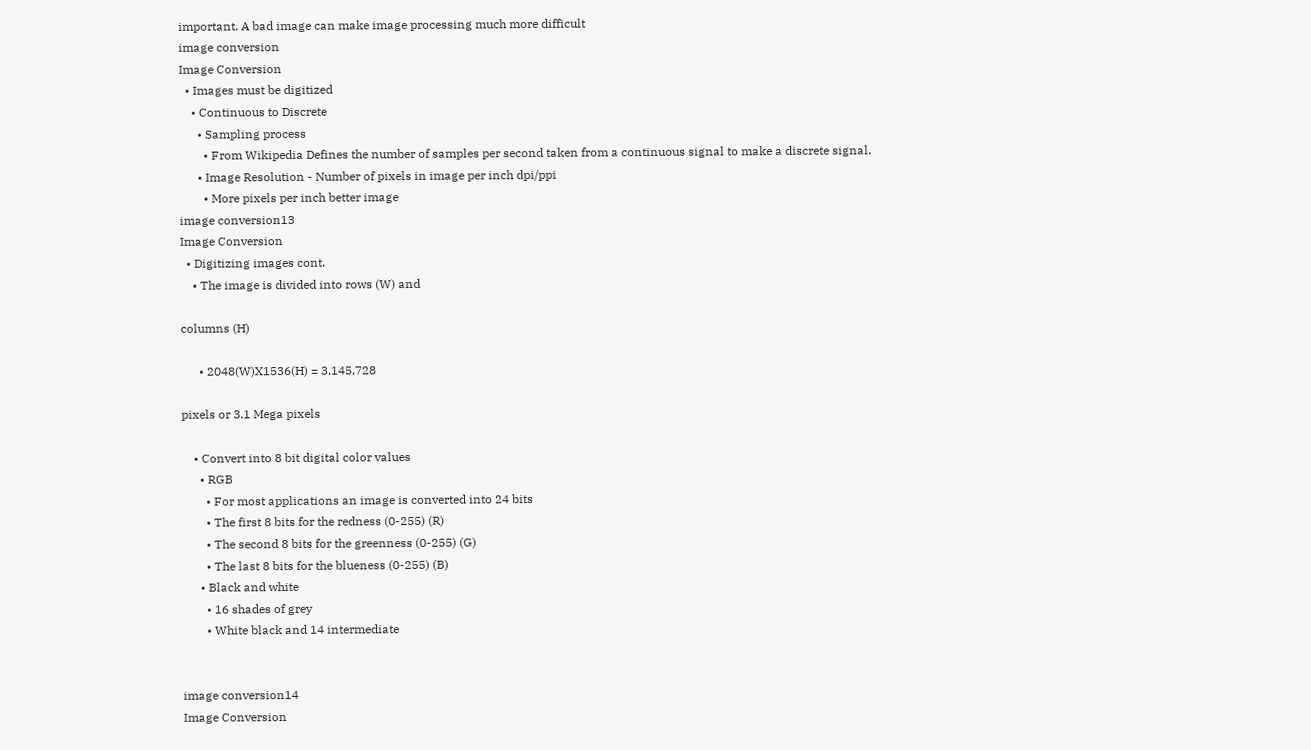important. A bad image can make image processing much more difficult
image conversion
Image Conversion
  • Images must be digitized
    • Continuous to Discrete
      • Sampling process
        • From Wikipedia Defines the number of samples per second taken from a continuous signal to make a discrete signal.
      • Image Resolution - Number of pixels in image per inch dpi/ppi
        • More pixels per inch better image
image conversion13
Image Conversion
  • Digitizing images cont.
    • The image is divided into rows (W) and

columns (H)

      • 2048(W)X1536(H) = 3,145,728

pixels or 3.1 Mega pixels

    • Convert into 8 bit digital color values
      • RGB
        • For most applications an image is converted into 24 bits
        • The first 8 bits for the redness (0-255) (R)
        • The second 8 bits for the greenness (0-255) (G)
        • The last 8 bits for the blueness (0-255) (B)
      • Black and white
        • 16 shades of grey
        • White black and 14 intermediate


image conversion14
Image Conversion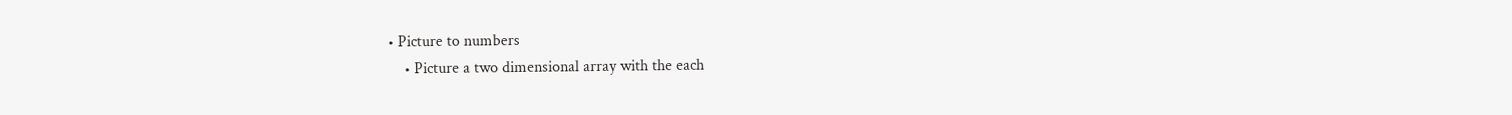• Picture to numbers
    • Picture a two dimensional array with the each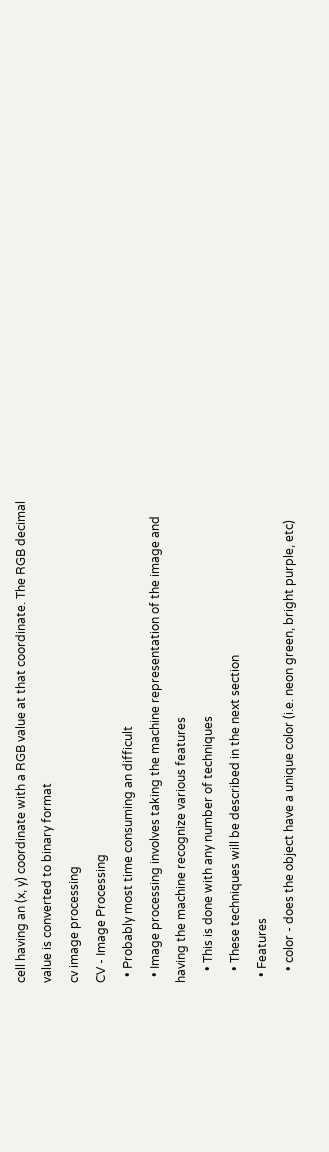cell having an (x, y) coordinate with a RGB value at that coordinate. The RGB decimal value is converted to binary format
cv image processing
CV - Image Processing
  • Probably most time consuming an difficult
  • Image processing involves taking the machine representation of the image and having the machine recognize various features
    • This is done with any number of techniques
    • These techniques will be described in the next section
  • Features
    • color - does the object have a unique color (i.e. neon green, bright purple, etc)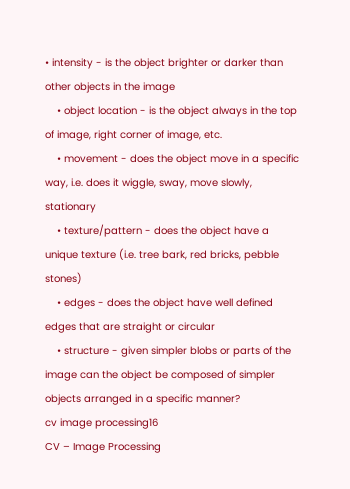• intensity - is the object brighter or darker than other objects in the image
    • object location - is the object always in the top of image, right corner of image, etc.
    • movement - does the object move in a specific way, i.e. does it wiggle, sway, move slowly, stationary
    • texture/pattern - does the object have a unique texture (i.e. tree bark, red bricks, pebble stones)
    • edges - does the object have well defined edges that are straight or circular
    • structure - given simpler blobs or parts of the image can the object be composed of simpler objects arranged in a specific manner?
cv image processing16
CV – Image Processing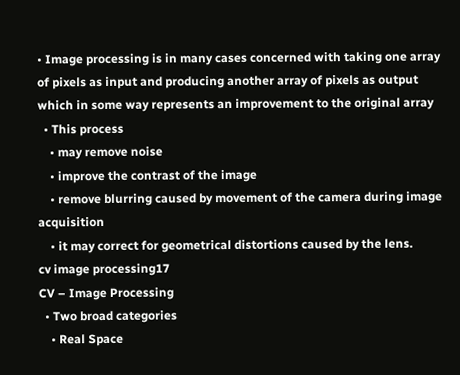• Image processing is in many cases concerned with taking one array of pixels as input and producing another array of pixels as output which in some way represents an improvement to the original array
  • This process
    • may remove noise
    • improve the contrast of the image
    • remove blurring caused by movement of the camera during image acquisition
    • it may correct for geometrical distortions caused by the lens.
cv image processing17
CV – Image Processing
  • Two broad categories
    • Real Space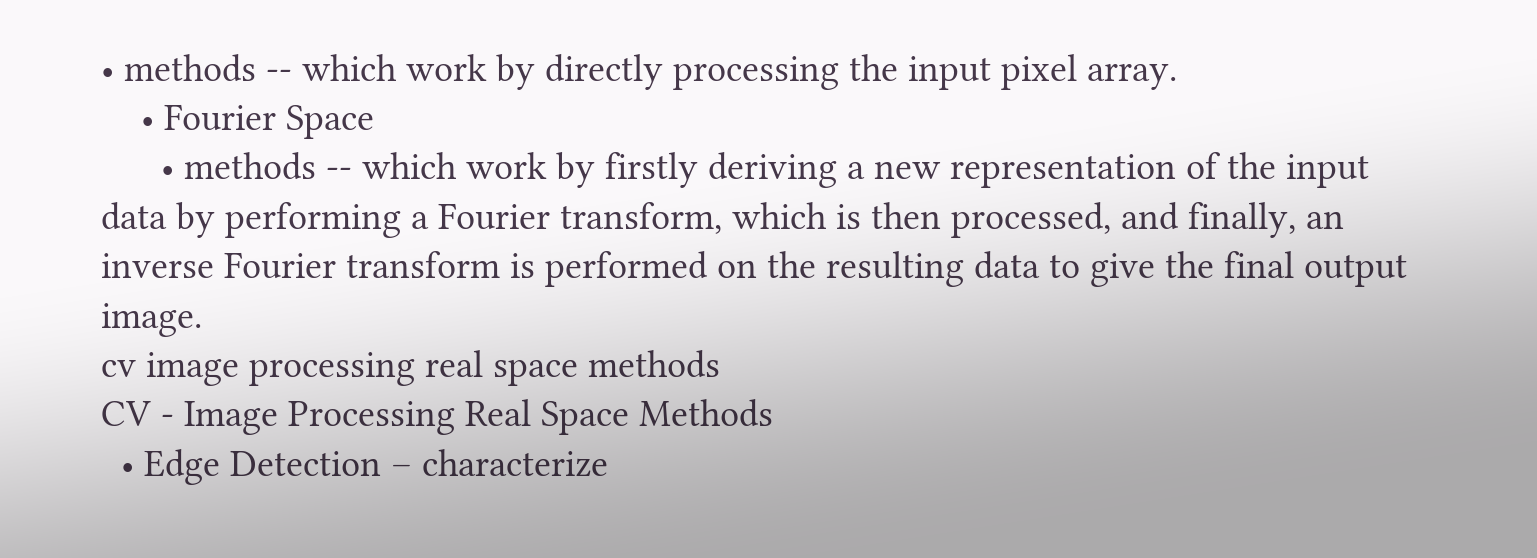• methods -- which work by directly processing the input pixel array.
    • Fourier Space
      • methods -- which work by firstly deriving a new representation of the input data by performing a Fourier transform, which is then processed, and finally, an inverse Fourier transform is performed on the resulting data to give the final output image.
cv image processing real space methods
CV - Image Processing Real Space Methods
  • Edge Detection – characterize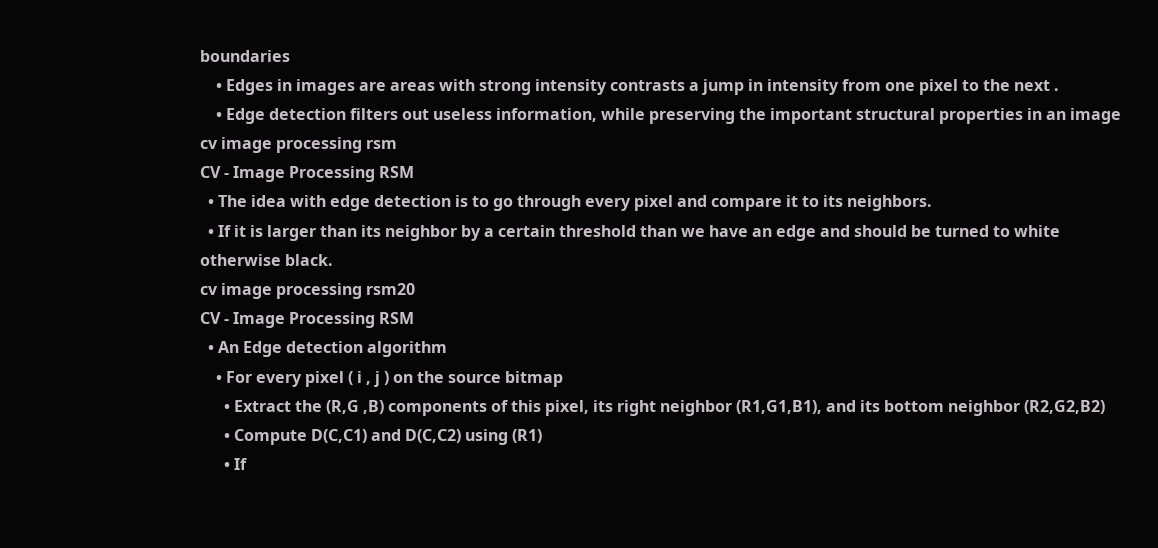boundaries
    • Edges in images are areas with strong intensity contrasts a jump in intensity from one pixel to the next .
    • Edge detection filters out useless information, while preserving the important structural properties in an image
cv image processing rsm
CV - Image Processing RSM
  • The idea with edge detection is to go through every pixel and compare it to its neighbors.
  • If it is larger than its neighbor by a certain threshold than we have an edge and should be turned to white otherwise black.
cv image processing rsm20
CV - Image Processing RSM
  • An Edge detection algorithm
    • For every pixel ( i , j ) on the source bitmap
      • Extract the (R,G ,B) components of this pixel, its right neighbor (R1,G1,B1), and its bottom neighbor (R2,G2,B2)
      • Compute D(C,C1) and D(C,C2) using (R1)
      • If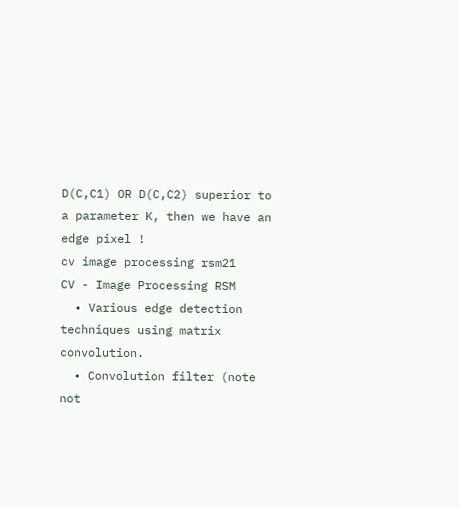D(C,C1) OR D(C,C2) superior to a parameter K, then we have an edge pixel !
cv image processing rsm21
CV - Image Processing RSM
  • Various edge detection techniques using matrix convolution.
  • Convolution filter (note not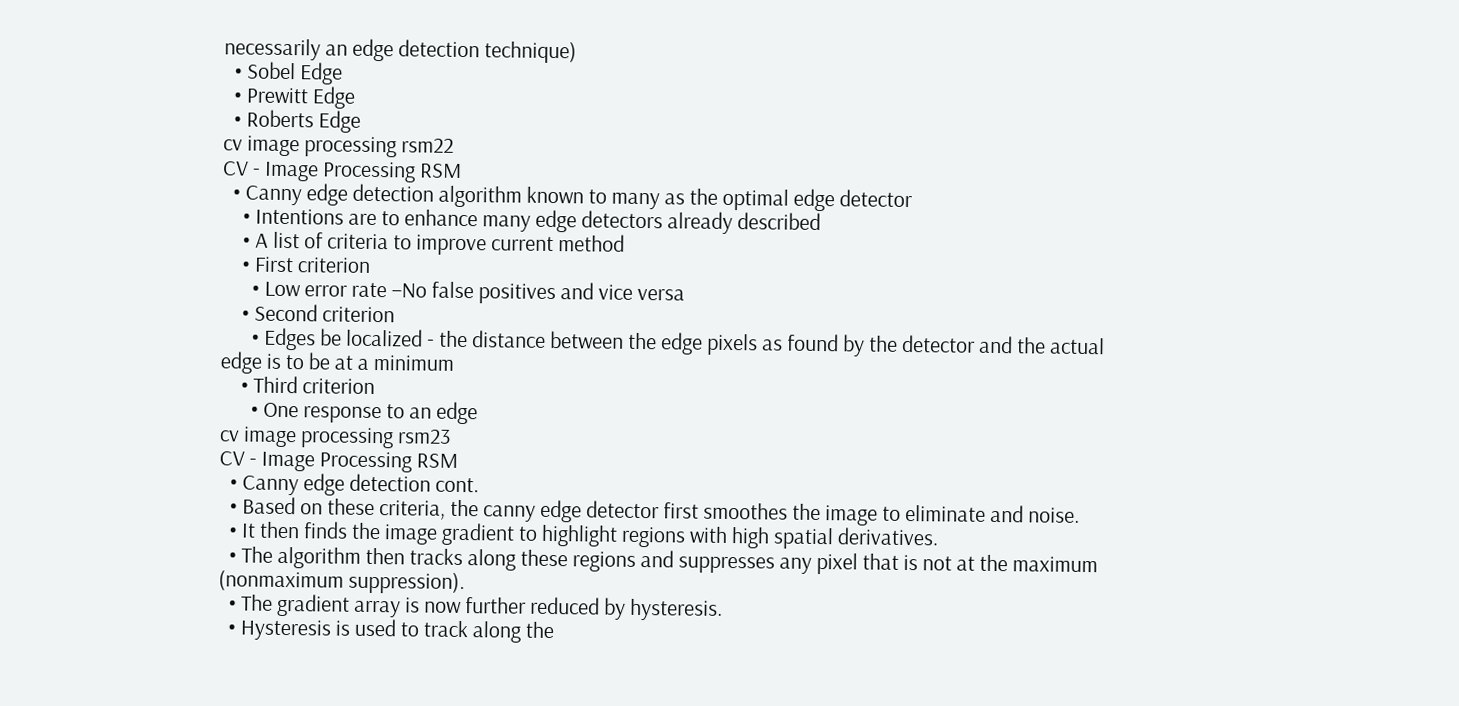necessarily an edge detection technique)
  • Sobel Edge
  • Prewitt Edge
  • Roberts Edge
cv image processing rsm22
CV - Image Processing RSM
  • Canny edge detection algorithm known to many as the optimal edge detector
    • Intentions are to enhance many edge detectors already described
    • A list of criteria to improve current method
    • First criterion
      • Low error rate –No false positives and vice versa
    • Second criterion
      • Edges be localized - the distance between the edge pixels as found by the detector and the actual edge is to be at a minimum
    • Third criterion
      • One response to an edge
cv image processing rsm23
CV - Image Processing RSM
  • Canny edge detection cont.
  • Based on these criteria, the canny edge detector first smoothes the image to eliminate and noise.
  • It then finds the image gradient to highlight regions with high spatial derivatives.
  • The algorithm then tracks along these regions and suppresses any pixel that is not at the maximum (nonmaximum suppression).
  • The gradient array is now further reduced by hysteresis.
  • Hysteresis is used to track along the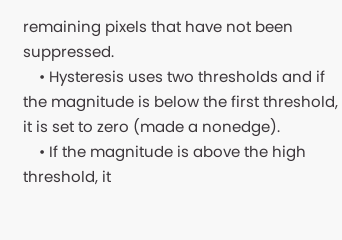remaining pixels that have not been suppressed.
    • Hysteresis uses two thresholds and if the magnitude is below the first threshold, it is set to zero (made a nonedge).
    • If the magnitude is above the high threshold, it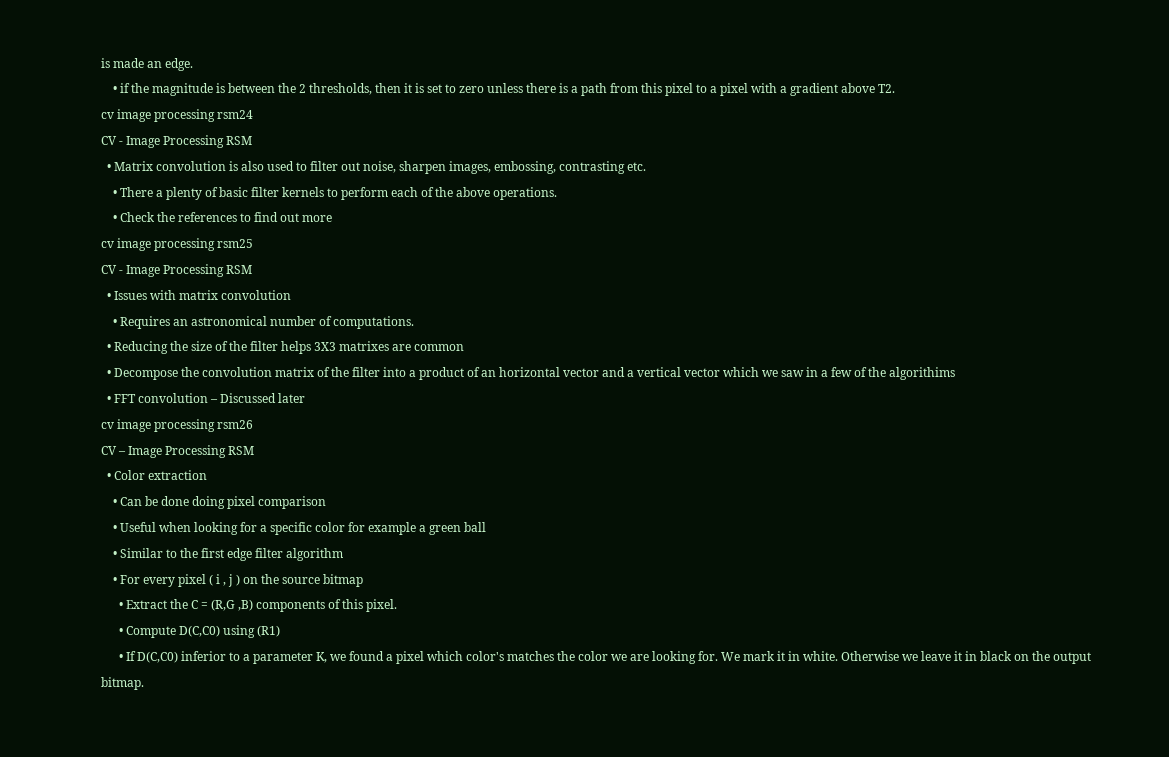is made an edge.
    • if the magnitude is between the 2 thresholds, then it is set to zero unless there is a path from this pixel to a pixel with a gradient above T2.
cv image processing rsm24
CV - Image Processing RSM
  • Matrix convolution is also used to filter out noise, sharpen images, embossing, contrasting etc.
    • There a plenty of basic filter kernels to perform each of the above operations.
    • Check the references to find out more
cv image processing rsm25
CV - Image Processing RSM
  • Issues with matrix convolution
    • Requires an astronomical number of computations.
  • Reducing the size of the filter helps 3X3 matrixes are common
  • Decompose the convolution matrix of the filter into a product of an horizontal vector and a vertical vector which we saw in a few of the algorithims
  • FFT convolution – Discussed later
cv image processing rsm26
CV – Image Processing RSM
  • Color extraction
    • Can be done doing pixel comparison
    • Useful when looking for a specific color for example a green ball
    • Similar to the first edge filter algorithm
    • For every pixel ( i , j ) on the source bitmap
      • Extract the C = (R,G ,B) components of this pixel.
      • Compute D(C,C0) using (R1)
      • If D(C,C0) inferior to a parameter K, we found a pixel which color's matches the color we are looking for. We mark it in white. Otherwise we leave it in black on the output bitmap.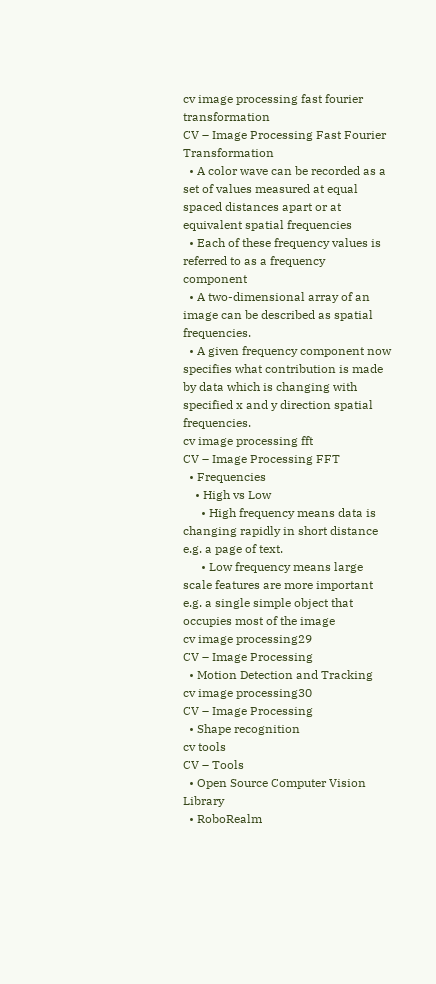cv image processing fast fourier transformation
CV – Image Processing Fast Fourier Transformation
  • A color wave can be recorded as a set of values measured at equal spaced distances apart or at equivalent spatial frequencies
  • Each of these frequency values is referred to as a frequency component
  • A two-dimensional array of an image can be described as spatial frequencies.
  • A given frequency component now specifies what contribution is made by data which is changing with specified x and y direction spatial frequencies.
cv image processing fft
CV – Image Processing FFT
  • Frequencies
    • High vs Low
      • High frequency means data is changing rapidly in short distance e.g. a page of text.
      • Low frequency means large scale features are more important e.g. a single simple object that occupies most of the image
cv image processing29
CV – Image Processing
  • Motion Detection and Tracking
cv image processing30
CV – Image Processing
  • Shape recognition
cv tools
CV – Tools
  • Open Source Computer Vision Library
  • RoboRealm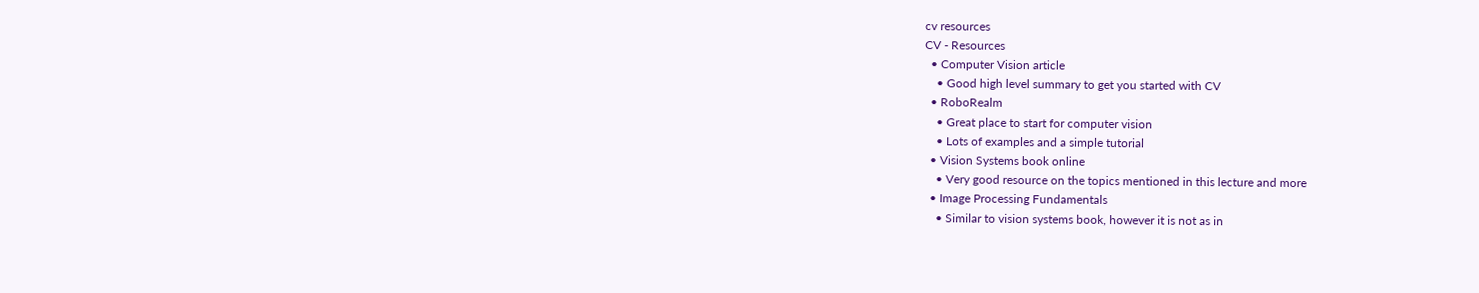cv resources
CV - Resources
  • Computer Vision article
    • Good high level summary to get you started with CV
  • RoboRealm
    • Great place to start for computer vision
    • Lots of examples and a simple tutorial
  • Vision Systems book online
    • Very good resource on the topics mentioned in this lecture and more
  • Image Processing Fundamentals
    • Similar to vision systems book, however it is not as in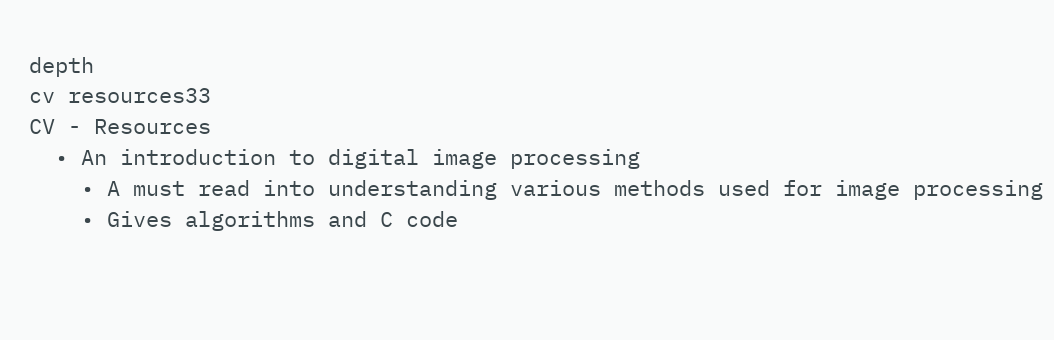depth
cv resources33
CV - Resources
  • An introduction to digital image processing
    • A must read into understanding various methods used for image processing
    • Gives algorithms and C code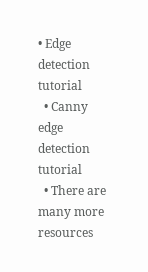• Edge detection tutorial
  • Canny edge detection tutorial
  • There are many more resources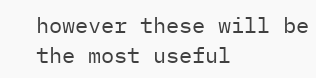however these will be the most useful